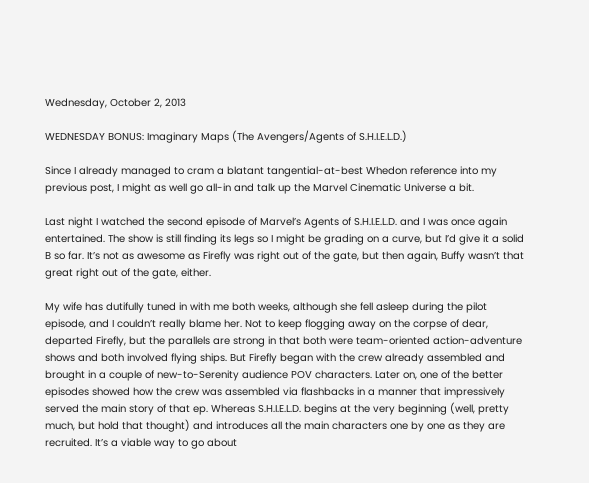Wednesday, October 2, 2013

WEDNESDAY BONUS: Imaginary Maps (The Avengers/Agents of S.H.I.E.L.D.)

Since I already managed to cram a blatant tangential-at-best Whedon reference into my previous post, I might as well go all-in and talk up the Marvel Cinematic Universe a bit.

Last night I watched the second episode of Marvel’s Agents of S.H.I.E.L.D. and I was once again entertained. The show is still finding its legs so I might be grading on a curve, but I’d give it a solid B so far. It’s not as awesome as Firefly was right out of the gate, but then again, Buffy wasn’t that great right out of the gate, either.

My wife has dutifully tuned in with me both weeks, although she fell asleep during the pilot episode, and I couldn’t really blame her. Not to keep flogging away on the corpse of dear, departed Firefly, but the parallels are strong in that both were team-oriented action-adventure shows and both involved flying ships. But Firefly began with the crew already assembled and brought in a couple of new-to-Serenity audience POV characters. Later on, one of the better episodes showed how the crew was assembled via flashbacks in a manner that impressively served the main story of that ep. Whereas S.H.I.E.L.D. begins at the very beginning (well, pretty much, but hold that thought) and introduces all the main characters one by one as they are recruited. It’s a viable way to go about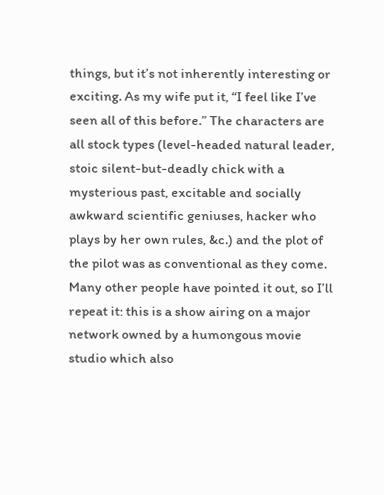things, but it’s not inherently interesting or exciting. As my wife put it, “I feel like I’ve seen all of this before.” The characters are all stock types (level-headed natural leader, stoic silent-but-deadly chick with a mysterious past, excitable and socially awkward scientific geniuses, hacker who plays by her own rules, &c.) and the plot of the pilot was as conventional as they come. Many other people have pointed it out, so I’ll repeat it: this is a show airing on a major network owned by a humongous movie studio which also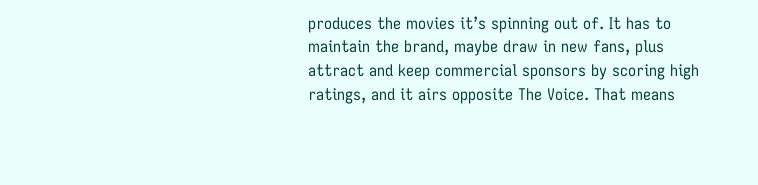produces the movies it’s spinning out of. It has to maintain the brand, maybe draw in new fans, plus attract and keep commercial sponsors by scoring high ratings, and it airs opposite The Voice. That means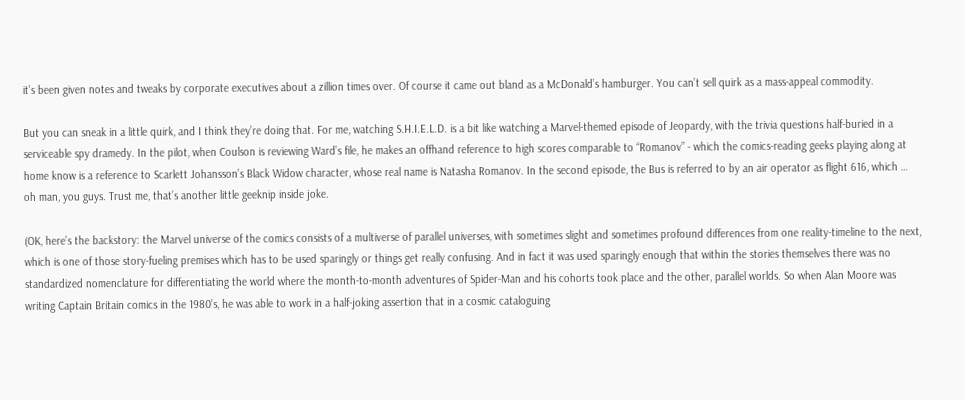it’s been given notes and tweaks by corporate executives about a zillion times over. Of course it came out bland as a McDonald’s hamburger. You can’t sell quirk as a mass-appeal commodity.

But you can sneak in a little quirk, and I think they’re doing that. For me, watching S.H.I.E.L.D. is a bit like watching a Marvel-themed episode of Jeopardy, with the trivia questions half-buried in a serviceable spy dramedy. In the pilot, when Coulson is reviewing Ward’s file, he makes an offhand reference to high scores comparable to “Romanov” - which the comics-reading geeks playing along at home know is a reference to Scarlett Johansson’s Black Widow character, whose real name is Natasha Romanov. In the second episode, the Bus is referred to by an air operator as flight 616, which … oh man, you guys. Trust me, that’s another little geeknip inside joke.

(OK, here’s the backstory: the Marvel universe of the comics consists of a multiverse of parallel universes, with sometimes slight and sometimes profound differences from one reality-timeline to the next, which is one of those story-fueling premises which has to be used sparingly or things get really confusing. And in fact it was used sparingly enough that within the stories themselves there was no standardized nomenclature for differentiating the world where the month-to-month adventures of Spider-Man and his cohorts took place and the other, parallel worlds. So when Alan Moore was writing Captain Britain comics in the 1980’s, he was able to work in a half-joking assertion that in a cosmic cataloguing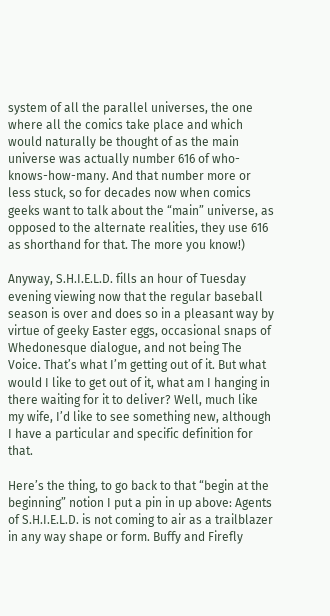system of all the parallel universes, the one where all the comics take place and which would naturally be thought of as the main universe was actually number 616 of who-knows-how-many. And that number more or less stuck, so for decades now when comics geeks want to talk about the “main” universe, as opposed to the alternate realities, they use 616 as shorthand for that. The more you know!)

Anyway, S.H.I.E.L.D. fills an hour of Tuesday evening viewing now that the regular baseball season is over and does so in a pleasant way by virtue of geeky Easter eggs, occasional snaps of Whedonesque dialogue, and not being The Voice. That’s what I’m getting out of it. But what would I like to get out of it, what am I hanging in there waiting for it to deliver? Well, much like my wife, I’d like to see something new, although I have a particular and specific definition for that.

Here’s the thing, to go back to that “begin at the beginning” notion I put a pin in up above: Agents of S.H.I.E.L.D. is not coming to air as a trailblazer in any way shape or form. Buffy and Firefly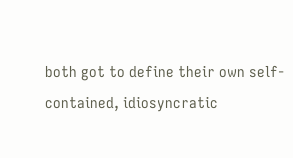both got to define their own self-contained, idiosyncratic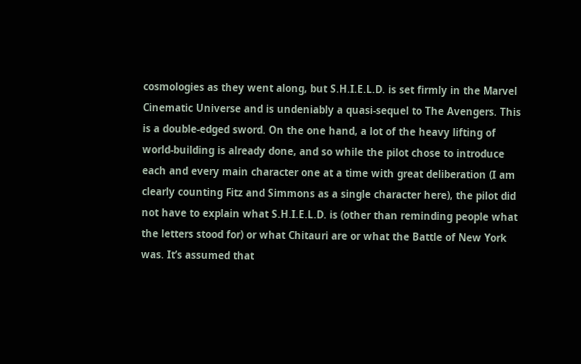cosmologies as they went along, but S.H.I.E.L.D. is set firmly in the Marvel Cinematic Universe and is undeniably a quasi-sequel to The Avengers. This is a double-edged sword. On the one hand, a lot of the heavy lifting of world-building is already done, and so while the pilot chose to introduce each and every main character one at a time with great deliberation (I am clearly counting Fitz and Simmons as a single character here), the pilot did not have to explain what S.H.I.E.L.D. is (other than reminding people what the letters stood for) or what Chitauri are or what the Battle of New York was. It’s assumed that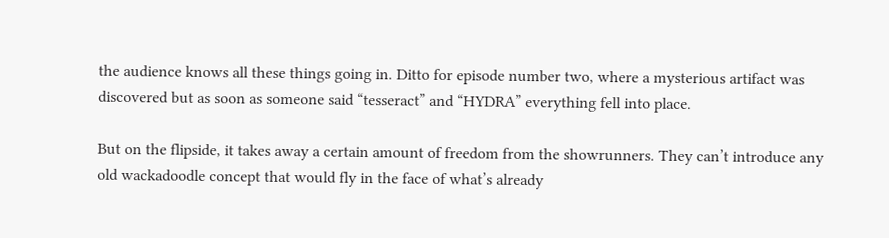the audience knows all these things going in. Ditto for episode number two, where a mysterious artifact was discovered but as soon as someone said “tesseract” and “HYDRA” everything fell into place.

But on the flipside, it takes away a certain amount of freedom from the showrunners. They can’t introduce any old wackadoodle concept that would fly in the face of what’s already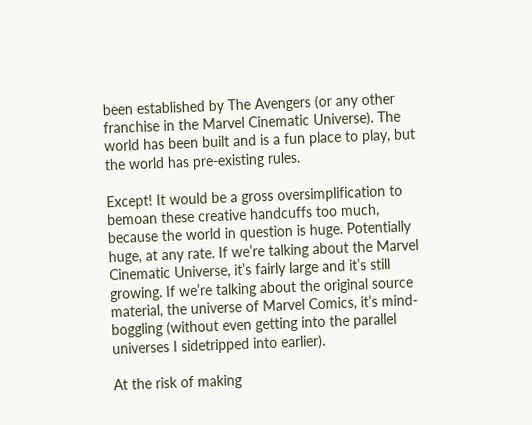been established by The Avengers (or any other franchise in the Marvel Cinematic Universe). The world has been built and is a fun place to play, but the world has pre-existing rules.

Except! It would be a gross oversimplification to bemoan these creative handcuffs too much, because the world in question is huge. Potentially huge, at any rate. If we’re talking about the Marvel Cinematic Universe, it’s fairly large and it’s still growing. If we’re talking about the original source material, the universe of Marvel Comics, it’s mind-boggling (without even getting into the parallel universes I sidetripped into earlier).

At the risk of making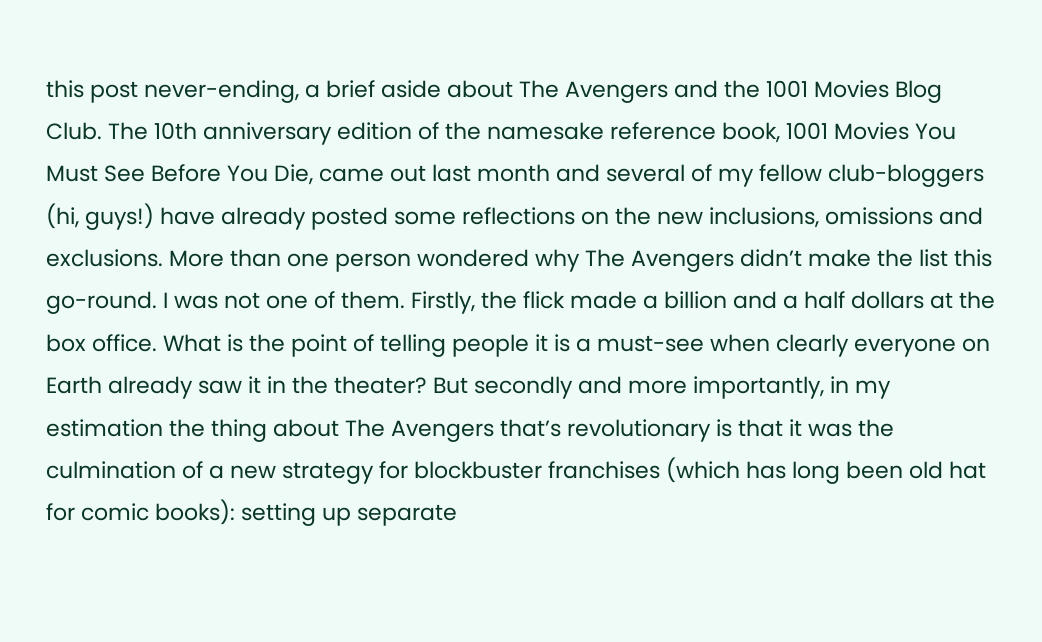this post never-ending, a brief aside about The Avengers and the 1001 Movies Blog Club. The 10th anniversary edition of the namesake reference book, 1001 Movies You Must See Before You Die, came out last month and several of my fellow club-bloggers (hi, guys!) have already posted some reflections on the new inclusions, omissions and exclusions. More than one person wondered why The Avengers didn’t make the list this go-round. I was not one of them. Firstly, the flick made a billion and a half dollars at the box office. What is the point of telling people it is a must-see when clearly everyone on Earth already saw it in the theater? But secondly and more importantly, in my estimation the thing about The Avengers that’s revolutionary is that it was the culmination of a new strategy for blockbuster franchises (which has long been old hat for comic books): setting up separate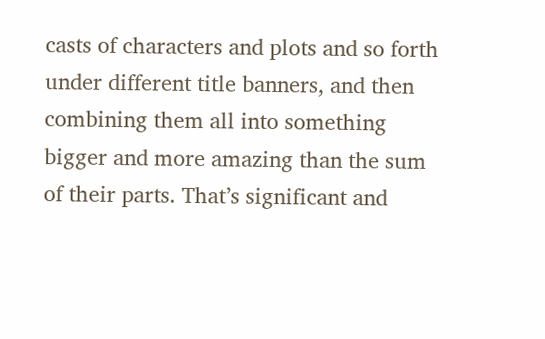casts of characters and plots and so forth under different title banners, and then combining them all into something bigger and more amazing than the sum of their parts. That’s significant and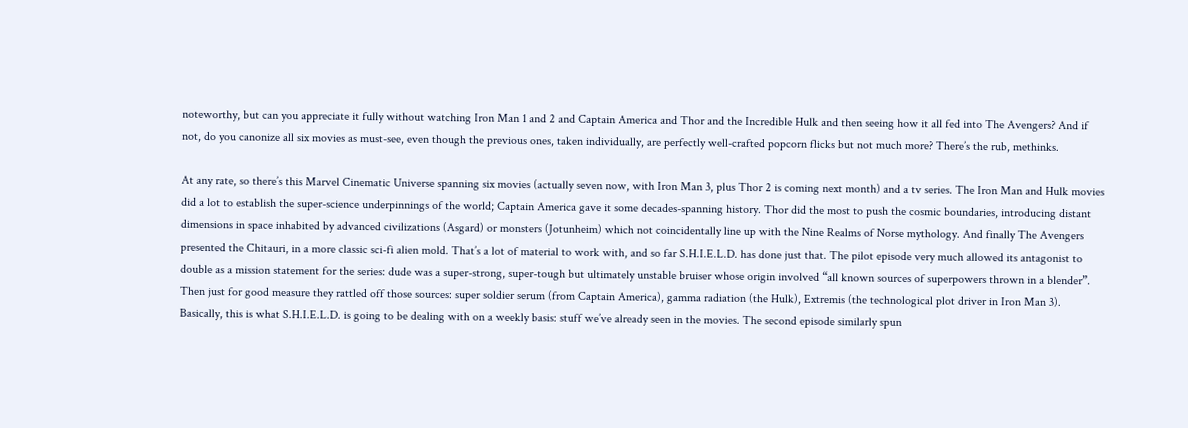noteworthy, but can you appreciate it fully without watching Iron Man 1 and 2 and Captain America and Thor and the Incredible Hulk and then seeing how it all fed into The Avengers? And if not, do you canonize all six movies as must-see, even though the previous ones, taken individually, are perfectly well-crafted popcorn flicks but not much more? There’s the rub, methinks.

At any rate, so there’s this Marvel Cinematic Universe spanning six movies (actually seven now, with Iron Man 3, plus Thor 2 is coming next month) and a tv series. The Iron Man and Hulk movies did a lot to establish the super-science underpinnings of the world; Captain America gave it some decades-spanning history. Thor did the most to push the cosmic boundaries, introducing distant dimensions in space inhabited by advanced civilizations (Asgard) or monsters (Jotunheim) which not coincidentally line up with the Nine Realms of Norse mythology. And finally The Avengers presented the Chitauri, in a more classic sci-fi alien mold. That’s a lot of material to work with, and so far S.H.I.E.L.D. has done just that. The pilot episode very much allowed its antagonist to double as a mission statement for the series: dude was a super-strong, super-tough but ultimately unstable bruiser whose origin involved “all known sources of superpowers thrown in a blender”. Then just for good measure they rattled off those sources: super soldier serum (from Captain America), gamma radiation (the Hulk), Extremis (the technological plot driver in Iron Man 3). Basically, this is what S.H.I.E.L.D. is going to be dealing with on a weekly basis: stuff we’ve already seen in the movies. The second episode similarly spun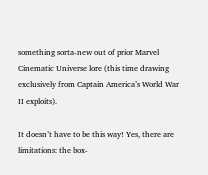something sorta-new out of prior Marvel Cinematic Universe lore (this time drawing exclusively from Captain America’s World War II exploits).

It doesn’t have to be this way! Yes, there are limitations: the box-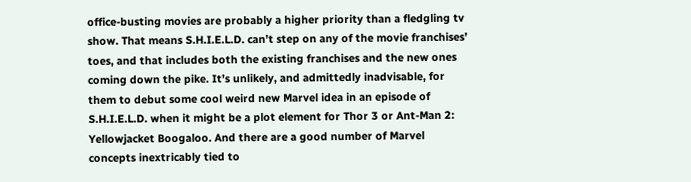office-busting movies are probably a higher priority than a fledgling tv show. That means S.H.I.E.L.D. can’t step on any of the movie franchises’ toes, and that includes both the existing franchises and the new ones coming down the pike. It’s unlikely, and admittedly inadvisable, for them to debut some cool weird new Marvel idea in an episode of S.H.I.E.L.D. when it might be a plot element for Thor 3 or Ant-Man 2: Yellowjacket Boogaloo. And there are a good number of Marvel concepts inextricably tied to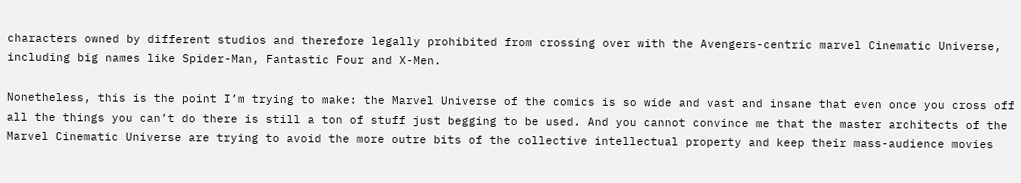characters owned by different studios and therefore legally prohibited from crossing over with the Avengers-centric marvel Cinematic Universe, including big names like Spider-Man, Fantastic Four and X-Men.

Nonetheless, this is the point I’m trying to make: the Marvel Universe of the comics is so wide and vast and insane that even once you cross off all the things you can’t do there is still a ton of stuff just begging to be used. And you cannot convince me that the master architects of the Marvel Cinematic Universe are trying to avoid the more outre bits of the collective intellectual property and keep their mass-audience movies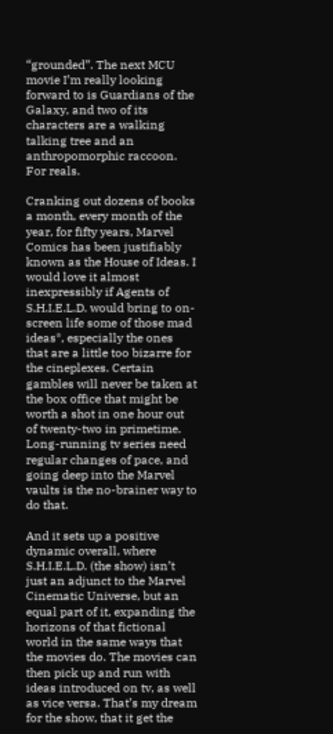“grounded”. The next MCU movie I’m really looking forward to is Guardians of the Galaxy, and two of its characters are a walking talking tree and an anthropomorphic raccoon. For reals.

Cranking out dozens of books a month, every month of the year, for fifty years, Marvel Comics has been justifiably known as the House of Ideas. I would love it almost inexpressibly if Agents of S.H.I.E.L.D. would bring to on-screen life some of those mad ideas*, especially the ones that are a little too bizarre for the cineplexes. Certain gambles will never be taken at the box office that might be worth a shot in one hour out of twenty-two in primetime. Long-running tv series need regular changes of pace, and going deep into the Marvel vaults is the no-brainer way to do that.

And it sets up a positive dynamic overall, where S.H.I.E.L.D. (the show) isn’t just an adjunct to the Marvel Cinematic Universe, but an equal part of it, expanding the horizons of that fictional world in the same ways that the movies do. The movies can then pick up and run with ideas introduced on tv, as well as vice versa. That’s my dream for the show, that it get the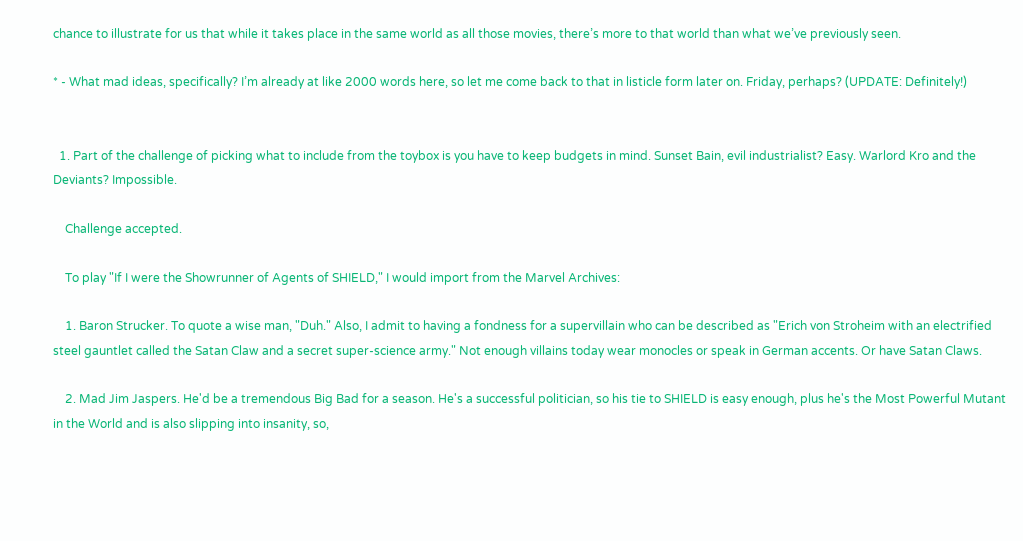chance to illustrate for us that while it takes place in the same world as all those movies, there’s more to that world than what we’ve previously seen.

* - What mad ideas, specifically? I’m already at like 2000 words here, so let me come back to that in listicle form later on. Friday, perhaps? (UPDATE: Definitely!)


  1. Part of the challenge of picking what to include from the toybox is you have to keep budgets in mind. Sunset Bain, evil industrialist? Easy. Warlord Kro and the Deviants? Impossible.

    Challenge accepted.

    To play "If I were the Showrunner of Agents of SHIELD," I would import from the Marvel Archives:

    1. Baron Strucker. To quote a wise man, "Duh." Also, I admit to having a fondness for a supervillain who can be described as "Erich von Stroheim with an electrified steel gauntlet called the Satan Claw and a secret super-science army." Not enough villains today wear monocles or speak in German accents. Or have Satan Claws.

    2. Mad Jim Jaspers. He'd be a tremendous Big Bad for a season. He's a successful politician, so his tie to SHIELD is easy enough, plus he's the Most Powerful Mutant in the World and is also slipping into insanity, so,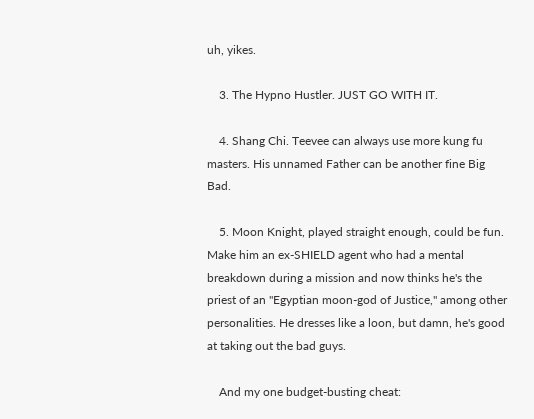uh, yikes.

    3. The Hypno Hustler. JUST GO WITH IT.

    4. Shang Chi. Teevee can always use more kung fu masters. His unnamed Father can be another fine Big Bad.

    5. Moon Knight, played straight enough, could be fun. Make him an ex-SHIELD agent who had a mental breakdown during a mission and now thinks he's the priest of an "Egyptian moon-god of Justice," among other personalities. He dresses like a loon, but damn, he's good at taking out the bad guys.

    And my one budget-busting cheat: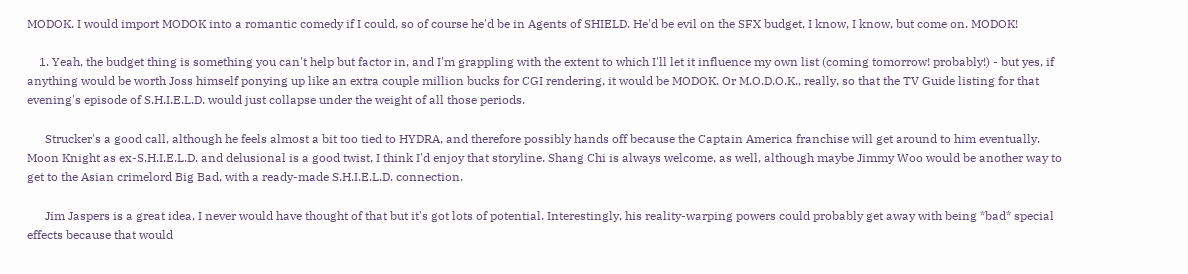MODOK. I would import MODOK into a romantic comedy if I could, so of course he'd be in Agents of SHIELD. He'd be evil on the SFX budget, I know, I know, but come on. MODOK!

    1. Yeah, the budget thing is something you can't help but factor in, and I'm grappling with the extent to which I'll let it influence my own list (coming tomorrow! probably!) - but yes, if anything would be worth Joss himself ponying up like an extra couple million bucks for CGI rendering, it would be MODOK. Or M.O.D.O.K., really, so that the TV Guide listing for that evening's episode of S.H.I.E.L.D. would just collapse under the weight of all those periods.

      Strucker's a good call, although he feels almost a bit too tied to HYDRA, and therefore possibly hands off because the Captain America franchise will get around to him eventually. Moon Knight as ex-S.H.I.E.L.D. and delusional is a good twist, I think I'd enjoy that storyline. Shang Chi is always welcome, as well, although maybe Jimmy Woo would be another way to get to the Asian crimelord Big Bad, with a ready-made S.H.I.E.L.D. connection.

      Jim Jaspers is a great idea, I never would have thought of that but it's got lots of potential. Interestingly, his reality-warping powers could probably get away with being *bad* special effects because that would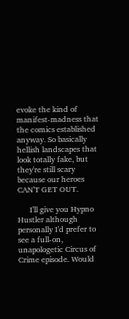evoke the kind of manifest-madness that the comics established anyway. So basically hellish landscapes that look totally fake, but they're still scary because our heroes CAN'T GET OUT.

      I'll give you Hypno Hustler although personally I'd prefer to see a full-on, unapologetic Circus of Crime episode. Would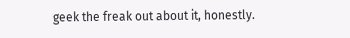geek the freak out about it, honestly.